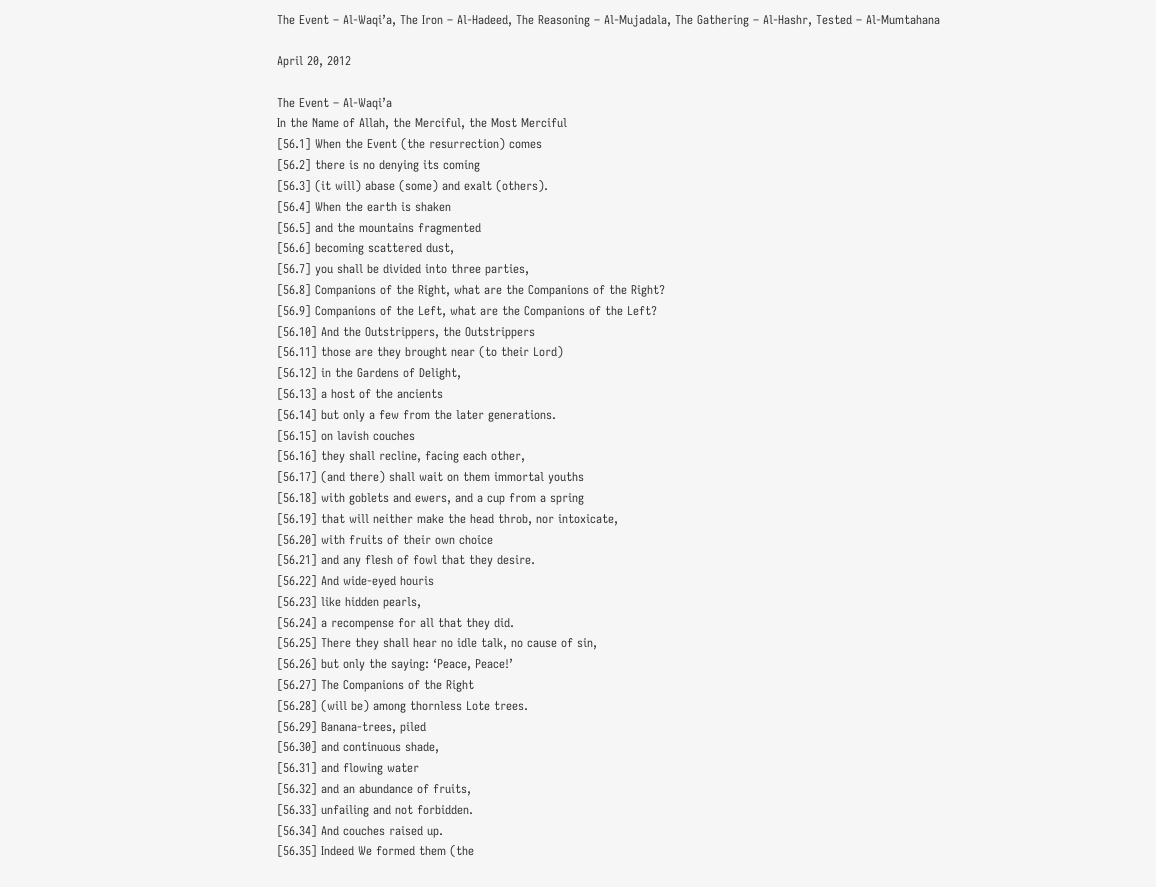The Event – Al-Waqi’a, The Iron – Al-Hadeed, The Reasoning – Al-Mujadala, The Gathering – Al-Hashr, Tested – Al-Mumtahana

April 20, 2012

The Event – Al-Waqi’a
In the Name of Allah, the Merciful, the Most Merciful
[56.1] When the Event (the resurrection) comes
[56.2] there is no denying its coming
[56.3] (it will) abase (some) and exalt (others).
[56.4] When the earth is shaken
[56.5] and the mountains fragmented
[56.6] becoming scattered dust,
[56.7] you shall be divided into three parties,
[56.8] Companions of the Right, what are the Companions of the Right?
[56.9] Companions of the Left, what are the Companions of the Left?
[56.10] And the Outstrippers, the Outstrippers
[56.11] those are they brought near (to their Lord)
[56.12] in the Gardens of Delight,
[56.13] a host of the ancients
[56.14] but only a few from the later generations.
[56.15] on lavish couches
[56.16] they shall recline, facing each other,
[56.17] (and there) shall wait on them immortal youths
[56.18] with goblets and ewers, and a cup from a spring
[56.19] that will neither make the head throb, nor intoxicate,
[56.20] with fruits of their own choice
[56.21] and any flesh of fowl that they desire.
[56.22] And wide-eyed houris
[56.23] like hidden pearls,
[56.24] a recompense for all that they did.
[56.25] There they shall hear no idle talk, no cause of sin,
[56.26] but only the saying: ‘Peace, Peace!’
[56.27] The Companions of the Right
[56.28] (will be) among thornless Lote trees.
[56.29] Banana-trees, piled
[56.30] and continuous shade,
[56.31] and flowing water
[56.32] and an abundance of fruits,
[56.33] unfailing and not forbidden.
[56.34] And couches raised up.
[56.35] Indeed We formed them (the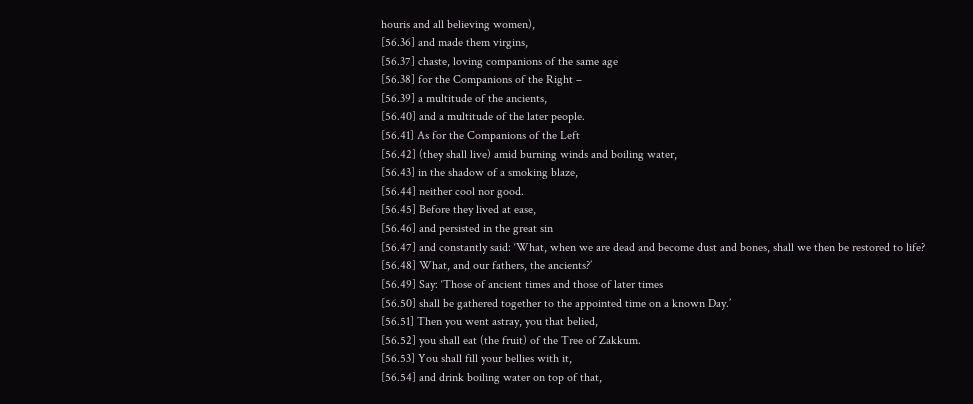houris and all believing women),
[56.36] and made them virgins,
[56.37] chaste, loving companions of the same age
[56.38] for the Companions of the Right –
[56.39] a multitude of the ancients,
[56.40] and a multitude of the later people.
[56.41] As for the Companions of the Left
[56.42] (they shall live) amid burning winds and boiling water,
[56.43] in the shadow of a smoking blaze,
[56.44] neither cool nor good.
[56.45] Before they lived at ease,
[56.46] and persisted in the great sin
[56.47] and constantly said: ‘What, when we are dead and become dust and bones, shall we then be restored to life?
[56.48] What, and our fathers, the ancients?’
[56.49] Say: ‘Those of ancient times and those of later times
[56.50] shall be gathered together to the appointed time on a known Day.’
[56.51] Then you went astray, you that belied,
[56.52] you shall eat (the fruit) of the Tree of Zakkum.
[56.53] You shall fill your bellies with it,
[56.54] and drink boiling water on top of that,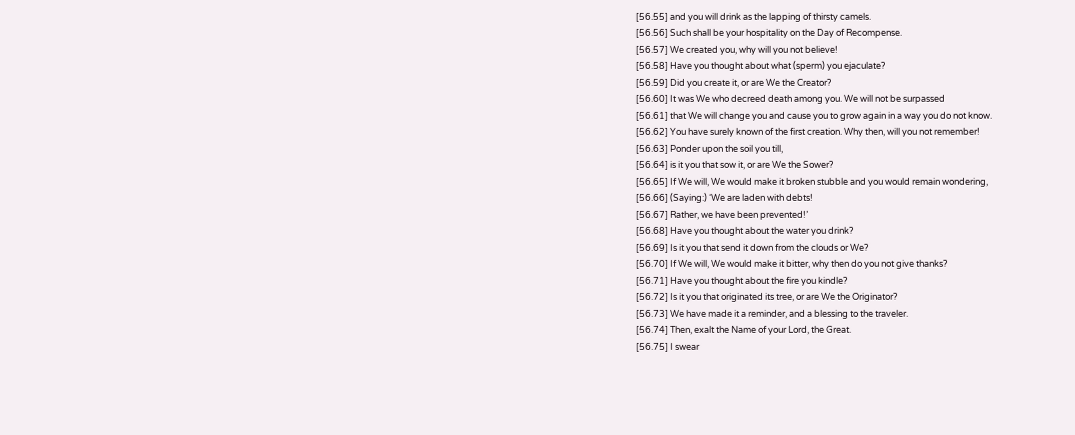[56.55] and you will drink as the lapping of thirsty camels.
[56.56] Such shall be your hospitality on the Day of Recompense.
[56.57] We created you, why will you not believe!
[56.58] Have you thought about what (sperm) you ejaculate?
[56.59] Did you create it, or are We the Creator?
[56.60] It was We who decreed death among you. We will not be surpassed
[56.61] that We will change you and cause you to grow again in a way you do not know.
[56.62] You have surely known of the first creation. Why then, will you not remember!
[56.63] Ponder upon the soil you till,
[56.64] is it you that sow it, or are We the Sower?
[56.65] If We will, We would make it broken stubble and you would remain wondering,
[56.66] (Saying:) ‘We are laden with debts!
[56.67] Rather, we have been prevented!’
[56.68] Have you thought about the water you drink?
[56.69] Is it you that send it down from the clouds or We?
[56.70] If We will, We would make it bitter, why then do you not give thanks?
[56.71] Have you thought about the fire you kindle?
[56.72] Is it you that originated its tree, or are We the Originator?
[56.73] We have made it a reminder, and a blessing to the traveler.
[56.74] Then, exalt the Name of your Lord, the Great.
[56.75] I swear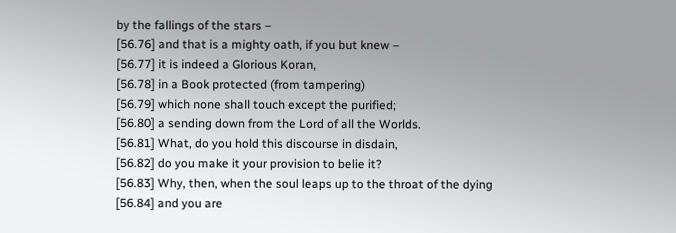by the fallings of the stars –
[56.76] and that is a mighty oath, if you but knew –
[56.77] it is indeed a Glorious Koran,
[56.78] in a Book protected (from tampering)
[56.79] which none shall touch except the purified;
[56.80] a sending down from the Lord of all the Worlds.
[56.81] What, do you hold this discourse in disdain,
[56.82] do you make it your provision to belie it?
[56.83] Why, then, when the soul leaps up to the throat of the dying
[56.84] and you are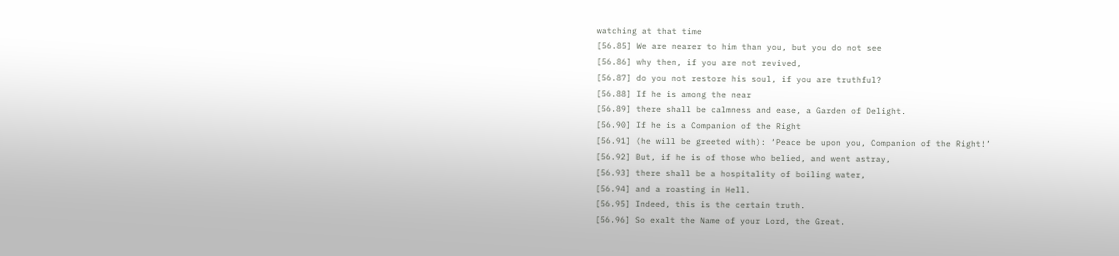watching at that time
[56.85] We are nearer to him than you, but you do not see
[56.86] why then, if you are not revived,
[56.87] do you not restore his soul, if you are truthful?
[56.88] If he is among the near
[56.89] there shall be calmness and ease, a Garden of Delight.
[56.90] If he is a Companion of the Right
[56.91] (he will be greeted with): ‘Peace be upon you, Companion of the Right!’
[56.92] But, if he is of those who belied, and went astray,
[56.93] there shall be a hospitality of boiling water,
[56.94] and a roasting in Hell.
[56.95] Indeed, this is the certain truth.
[56.96] So exalt the Name of your Lord, the Great.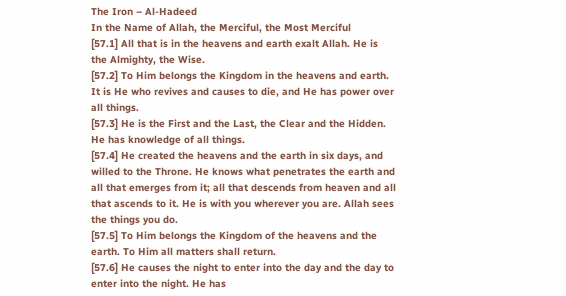The Iron – Al-Hadeed
In the Name of Allah, the Merciful, the Most Merciful
[57.1] All that is in the heavens and earth exalt Allah. He is the Almighty, the Wise.
[57.2] To Him belongs the Kingdom in the heavens and earth. It is He who revives and causes to die, and He has power over all things.
[57.3] He is the First and the Last, the Clear and the Hidden. He has knowledge of all things.
[57.4] He created the heavens and the earth in six days, and willed to the Throne. He knows what penetrates the earth and all that emerges from it; all that descends from heaven and all that ascends to it. He is with you wherever you are. Allah sees the things you do.
[57.5] To Him belongs the Kingdom of the heavens and the earth. To Him all matters shall return.
[57.6] He causes the night to enter into the day and the day to enter into the night. He has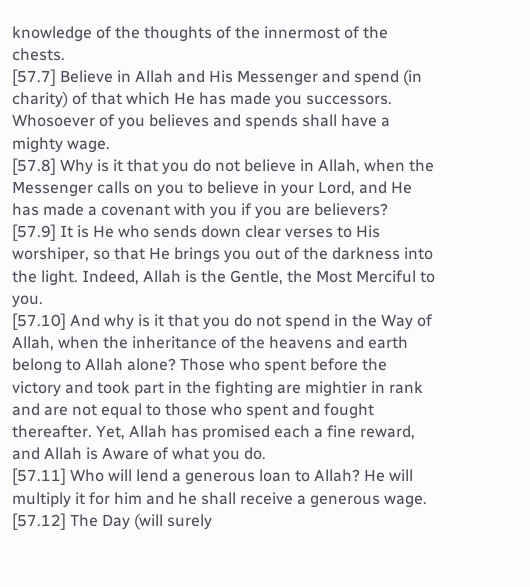knowledge of the thoughts of the innermost of the chests.
[57.7] Believe in Allah and His Messenger and spend (in charity) of that which He has made you successors. Whosoever of you believes and spends shall have a mighty wage.
[57.8] Why is it that you do not believe in Allah, when the Messenger calls on you to believe in your Lord, and He has made a covenant with you if you are believers?
[57.9] It is He who sends down clear verses to His worshiper, so that He brings you out of the darkness into the light. Indeed, Allah is the Gentle, the Most Merciful to you.
[57.10] And why is it that you do not spend in the Way of Allah, when the inheritance of the heavens and earth belong to Allah alone? Those who spent before the victory and took part in the fighting are mightier in rank and are not equal to those who spent and fought thereafter. Yet, Allah has promised each a fine reward, and Allah is Aware of what you do.
[57.11] Who will lend a generous loan to Allah? He will multiply it for him and he shall receive a generous wage.
[57.12] The Day (will surely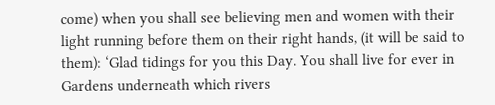come) when you shall see believing men and women with their light running before them on their right hands, (it will be said to them): ‘Glad tidings for you this Day. You shall live for ever in Gardens underneath which rivers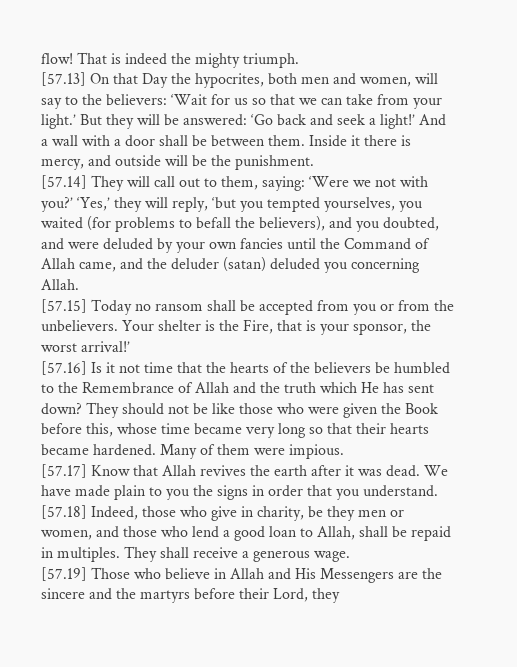flow! That is indeed the mighty triumph.
[57.13] On that Day the hypocrites, both men and women, will say to the believers: ‘Wait for us so that we can take from your light.’ But they will be answered: ‘Go back and seek a light!’ And a wall with a door shall be between them. Inside it there is mercy, and outside will be the punishment.
[57.14] They will call out to them, saying: ‘Were we not with you?’ ‘Yes,’ they will reply, ‘but you tempted yourselves, you waited (for problems to befall the believers), and you doubted, and were deluded by your own fancies until the Command of Allah came, and the deluder (satan) deluded you concerning Allah.
[57.15] Today no ransom shall be accepted from you or from the unbelievers. Your shelter is the Fire, that is your sponsor, the worst arrival!’
[57.16] Is it not time that the hearts of the believers be humbled to the Remembrance of Allah and the truth which He has sent down? They should not be like those who were given the Book before this, whose time became very long so that their hearts became hardened. Many of them were impious.
[57.17] Know that Allah revives the earth after it was dead. We have made plain to you the signs in order that you understand.
[57.18] Indeed, those who give in charity, be they men or women, and those who lend a good loan to Allah, shall be repaid in multiples. They shall receive a generous wage.
[57.19] Those who believe in Allah and His Messengers are the sincere and the martyrs before their Lord, they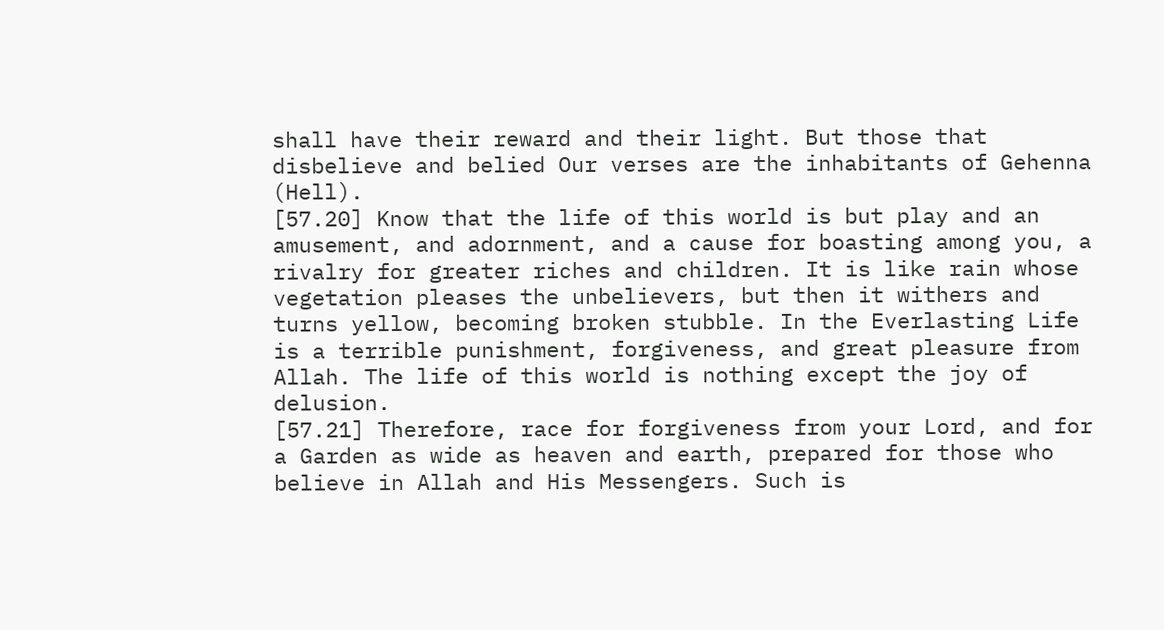shall have their reward and their light. But those that disbelieve and belied Our verses are the inhabitants of Gehenna (Hell).
[57.20] Know that the life of this world is but play and an amusement, and adornment, and a cause for boasting among you, a rivalry for greater riches and children. It is like rain whose vegetation pleases the unbelievers, but then it withers and turns yellow, becoming broken stubble. In the Everlasting Life is a terrible punishment, forgiveness, and great pleasure from Allah. The life of this world is nothing except the joy of delusion.
[57.21] Therefore, race for forgiveness from your Lord, and for a Garden as wide as heaven and earth, prepared for those who believe in Allah and His Messengers. Such is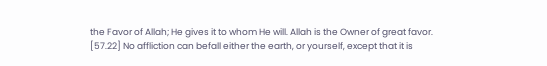the Favor of Allah; He gives it to whom He will. Allah is the Owner of great favor.
[57.22] No affliction can befall either the earth, or yourself, except that it is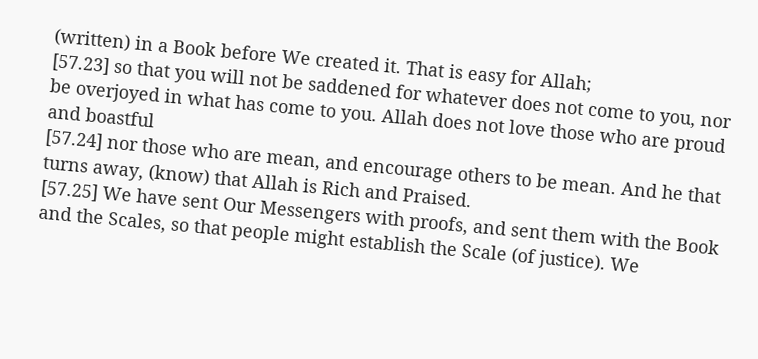(written) in a Book before We created it. That is easy for Allah;
[57.23] so that you will not be saddened for whatever does not come to you, nor be overjoyed in what has come to you. Allah does not love those who are proud and boastful
[57.24] nor those who are mean, and encourage others to be mean. And he that turns away, (know) that Allah is Rich and Praised.
[57.25] We have sent Our Messengers with proofs, and sent them with the Book and the Scales, so that people might establish the Scale (of justice). We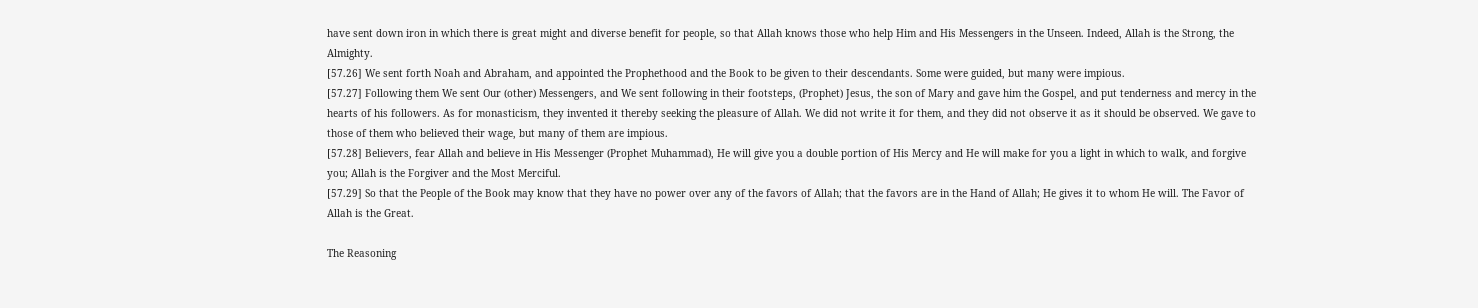have sent down iron in which there is great might and diverse benefit for people, so that Allah knows those who help Him and His Messengers in the Unseen. Indeed, Allah is the Strong, the Almighty.
[57.26] We sent forth Noah and Abraham, and appointed the Prophethood and the Book to be given to their descendants. Some were guided, but many were impious.
[57.27] Following them We sent Our (other) Messengers, and We sent following in their footsteps, (Prophet) Jesus, the son of Mary and gave him the Gospel, and put tenderness and mercy in the hearts of his followers. As for monasticism, they invented it thereby seeking the pleasure of Allah. We did not write it for them, and they did not observe it as it should be observed. We gave to those of them who believed their wage, but many of them are impious.
[57.28] Believers, fear Allah and believe in His Messenger (Prophet Muhammad), He will give you a double portion of His Mercy and He will make for you a light in which to walk, and forgive you; Allah is the Forgiver and the Most Merciful.
[57.29] So that the People of the Book may know that they have no power over any of the favors of Allah; that the favors are in the Hand of Allah; He gives it to whom He will. The Favor of Allah is the Great.

The Reasoning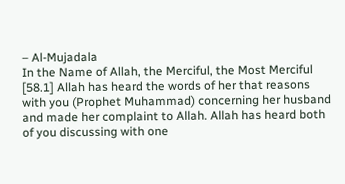– Al-Mujadala
In the Name of Allah, the Merciful, the Most Merciful
[58.1] Allah has heard the words of her that reasons with you (Prophet Muhammad) concerning her husband and made her complaint to Allah. Allah has heard both of you discussing with one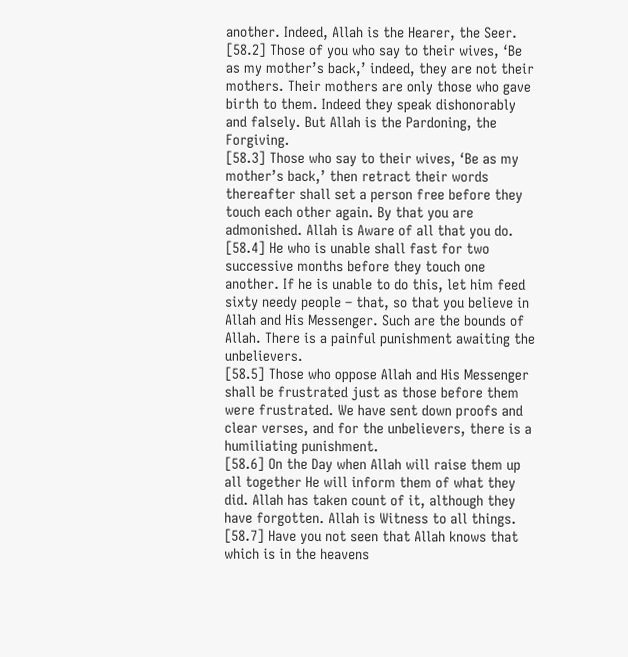another. Indeed, Allah is the Hearer, the Seer.
[58.2] Those of you who say to their wives, ‘Be as my mother’s back,’ indeed, they are not their mothers. Their mothers are only those who gave birth to them. Indeed they speak dishonorably and falsely. But Allah is the Pardoning, the Forgiving.
[58.3] Those who say to their wives, ‘Be as my mother’s back,’ then retract their words thereafter shall set a person free before they touch each other again. By that you are admonished. Allah is Aware of all that you do.
[58.4] He who is unable shall fast for two successive months before they touch one another. If he is unable to do this, let him feed sixty needy people – that, so that you believe in Allah and His Messenger. Such are the bounds of Allah. There is a painful punishment awaiting the unbelievers.
[58.5] Those who oppose Allah and His Messenger shall be frustrated just as those before them were frustrated. We have sent down proofs and clear verses, and for the unbelievers, there is a humiliating punishment.
[58.6] On the Day when Allah will raise them up all together He will inform them of what they did. Allah has taken count of it, although they have forgotten. Allah is Witness to all things.
[58.7] Have you not seen that Allah knows that which is in the heavens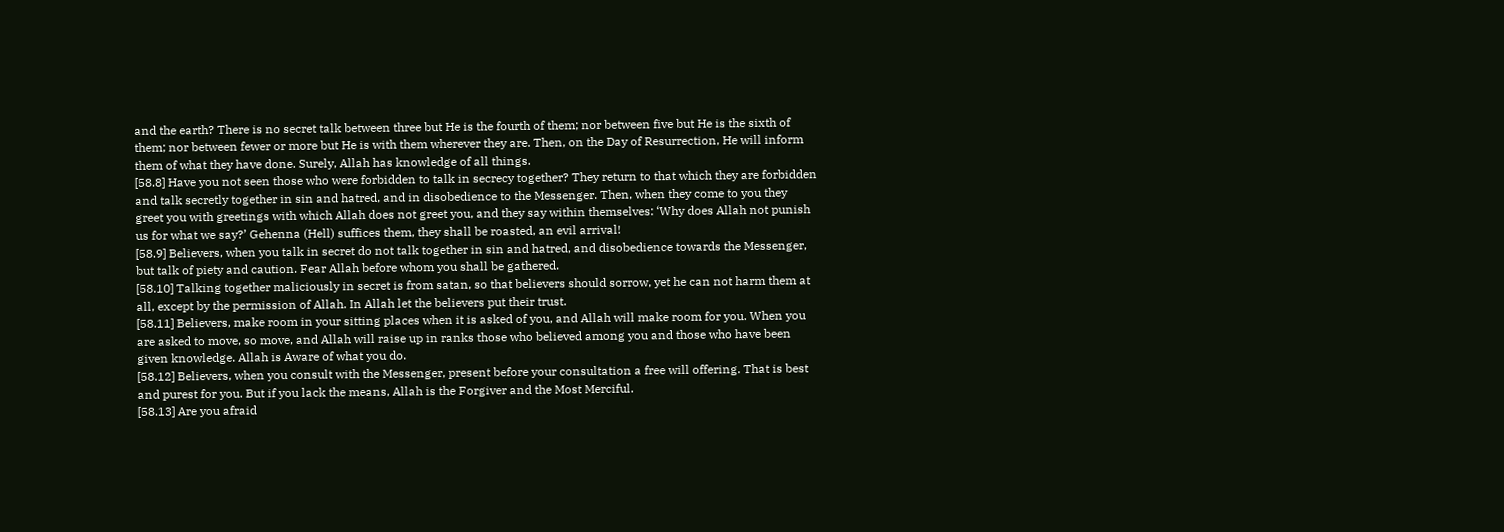and the earth? There is no secret talk between three but He is the fourth of them; nor between five but He is the sixth of them; nor between fewer or more but He is with them wherever they are. Then, on the Day of Resurrection, He will inform them of what they have done. Surely, Allah has knowledge of all things.
[58.8] Have you not seen those who were forbidden to talk in secrecy together? They return to that which they are forbidden and talk secretly together in sin and hatred, and in disobedience to the Messenger. Then, when they come to you they greet you with greetings with which Allah does not greet you, and they say within themselves: ‘Why does Allah not punish us for what we say?’ Gehenna (Hell) suffices them, they shall be roasted, an evil arrival!
[58.9] Believers, when you talk in secret do not talk together in sin and hatred, and disobedience towards the Messenger, but talk of piety and caution. Fear Allah before whom you shall be gathered.
[58.10] Talking together maliciously in secret is from satan, so that believers should sorrow, yet he can not harm them at all, except by the permission of Allah. In Allah let the believers put their trust.
[58.11] Believers, make room in your sitting places when it is asked of you, and Allah will make room for you. When you are asked to move, so move, and Allah will raise up in ranks those who believed among you and those who have been given knowledge. Allah is Aware of what you do.
[58.12] Believers, when you consult with the Messenger, present before your consultation a free will offering. That is best and purest for you. But if you lack the means, Allah is the Forgiver and the Most Merciful.
[58.13] Are you afraid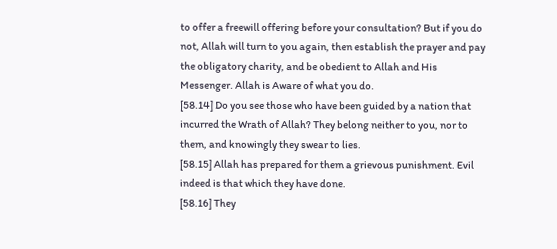to offer a freewill offering before your consultation? But if you do not, Allah will turn to you again, then establish the prayer and pay the obligatory charity, and be obedient to Allah and His Messenger. Allah is Aware of what you do.
[58.14] Do you see those who have been guided by a nation that incurred the Wrath of Allah? They belong neither to you, nor to them, and knowingly they swear to lies.
[58.15] Allah has prepared for them a grievous punishment. Evil indeed is that which they have done.
[58.16] They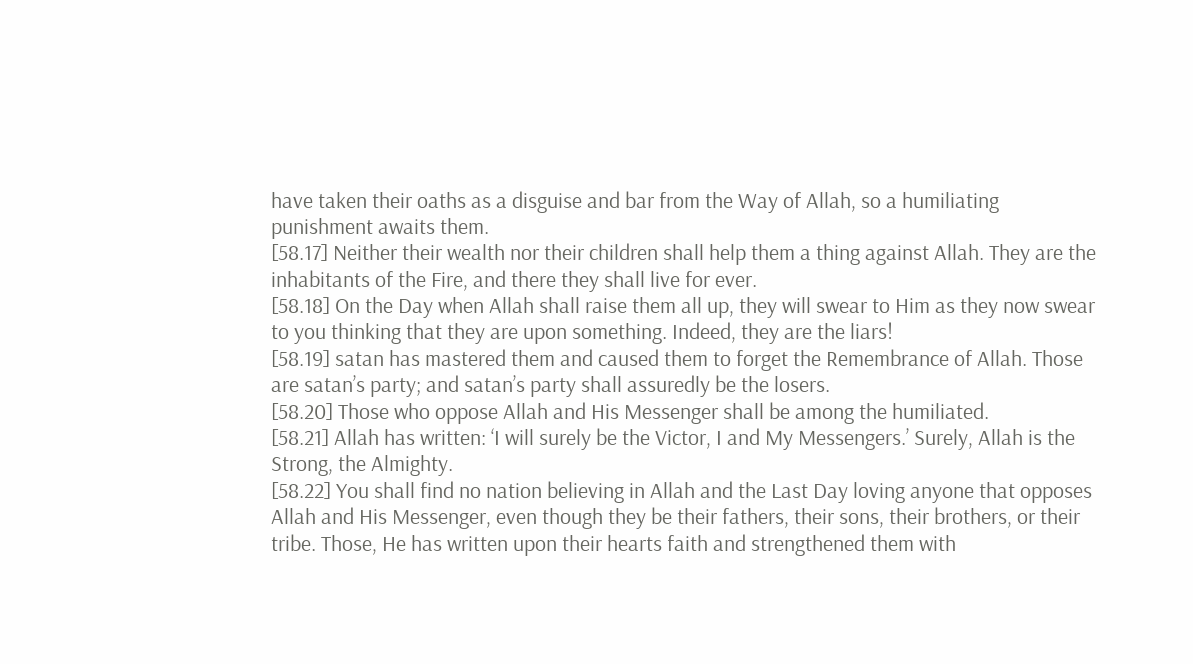have taken their oaths as a disguise and bar from the Way of Allah, so a humiliating punishment awaits them.
[58.17] Neither their wealth nor their children shall help them a thing against Allah. They are the inhabitants of the Fire, and there they shall live for ever.
[58.18] On the Day when Allah shall raise them all up, they will swear to Him as they now swear to you thinking that they are upon something. Indeed, they are the liars!
[58.19] satan has mastered them and caused them to forget the Remembrance of Allah. Those are satan’s party; and satan’s party shall assuredly be the losers.
[58.20] Those who oppose Allah and His Messenger shall be among the humiliated.
[58.21] Allah has written: ‘I will surely be the Victor, I and My Messengers.’ Surely, Allah is the Strong, the Almighty.
[58.22] You shall find no nation believing in Allah and the Last Day loving anyone that opposes Allah and His Messenger, even though they be their fathers, their sons, their brothers, or their tribe. Those, He has written upon their hearts faith and strengthened them with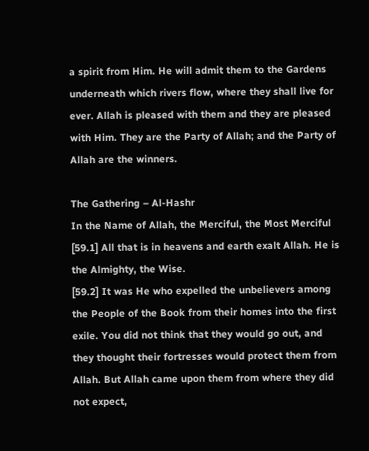a spirit from Him. He will admit them to the Gardens underneath which rivers flow, where they shall live for ever. Allah is pleased with them and they are pleased with Him. They are the Party of Allah; and the Party of Allah are the winners.

The Gathering – Al-Hashr
In the Name of Allah, the Merciful, the Most Merciful
[59.1] All that is in heavens and earth exalt Allah. He is the Almighty, the Wise.
[59.2] It was He who expelled the unbelievers among the People of the Book from their homes into the first exile. You did not think that they would go out, and they thought their fortresses would protect them from Allah. But Allah came upon them from where they did not expect,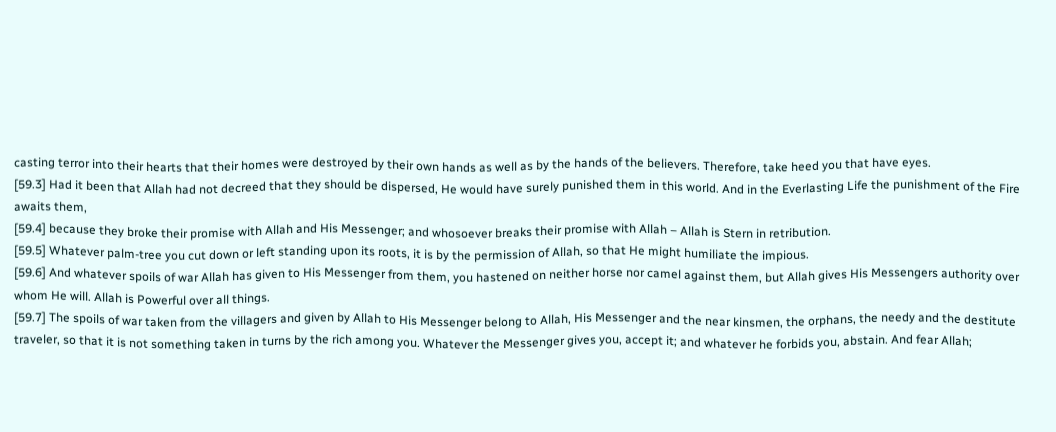casting terror into their hearts that their homes were destroyed by their own hands as well as by the hands of the believers. Therefore, take heed you that have eyes.
[59.3] Had it been that Allah had not decreed that they should be dispersed, He would have surely punished them in this world. And in the Everlasting Life the punishment of the Fire awaits them,
[59.4] because they broke their promise with Allah and His Messenger; and whosoever breaks their promise with Allah – Allah is Stern in retribution.
[59.5] Whatever palm-tree you cut down or left standing upon its roots, it is by the permission of Allah, so that He might humiliate the impious.
[59.6] And whatever spoils of war Allah has given to His Messenger from them, you hastened on neither horse nor camel against them, but Allah gives His Messengers authority over whom He will. Allah is Powerful over all things.
[59.7] The spoils of war taken from the villagers and given by Allah to His Messenger belong to Allah, His Messenger and the near kinsmen, the orphans, the needy and the destitute traveler, so that it is not something taken in turns by the rich among you. Whatever the Messenger gives you, accept it; and whatever he forbids you, abstain. And fear Allah;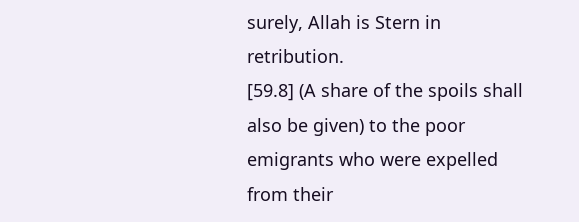surely, Allah is Stern in retribution.
[59.8] (A share of the spoils shall also be given) to the poor emigrants who were expelled from their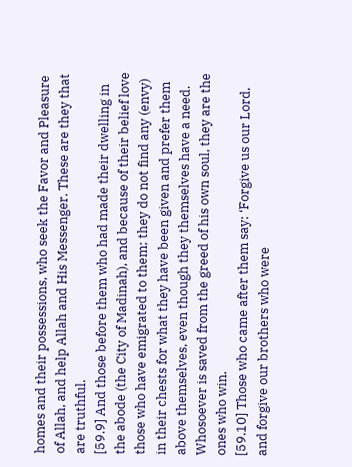homes and their possessions, who seek the Favor and Pleasure of Allah, and help Allah and His Messenger. These are they that are truthful.
[59.9] And those before them who had made their dwelling in the abode (the City of Madinah), and because of their belief love those who have emigrated to them; they do not find any (envy) in their chests for what they have been given and prefer them above themselves, even though they themselves have a need. Whosoever is saved from the greed of his own soul, they are the ones who win.
[59.10] Those who came after them say: ‘Forgive us our Lord, and forgive our brothers who were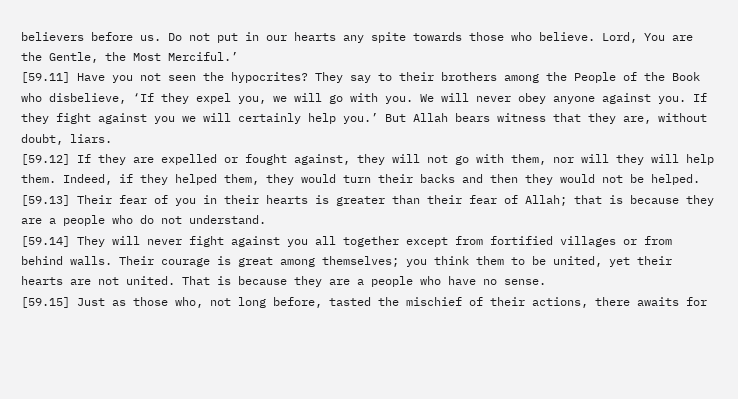believers before us. Do not put in our hearts any spite towards those who believe. Lord, You are the Gentle, the Most Merciful.’
[59.11] Have you not seen the hypocrites? They say to their brothers among the People of the Book who disbelieve, ‘If they expel you, we will go with you. We will never obey anyone against you. If they fight against you we will certainly help you.’ But Allah bears witness that they are, without doubt, liars.
[59.12] If they are expelled or fought against, they will not go with them, nor will they will help them. Indeed, if they helped them, they would turn their backs and then they would not be helped.
[59.13] Their fear of you in their hearts is greater than their fear of Allah; that is because they are a people who do not understand.
[59.14] They will never fight against you all together except from fortified villages or from behind walls. Their courage is great among themselves; you think them to be united, yet their hearts are not united. That is because they are a people who have no sense.
[59.15] Just as those who, not long before, tasted the mischief of their actions, there awaits for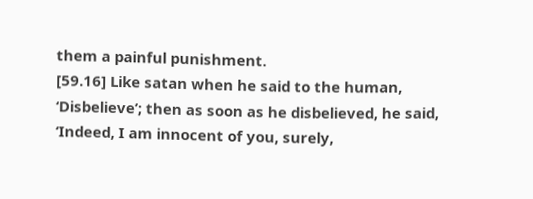them a painful punishment.
[59.16] Like satan when he said to the human, ‘Disbelieve’; then as soon as he disbelieved, he said, ‘Indeed, I am innocent of you, surely,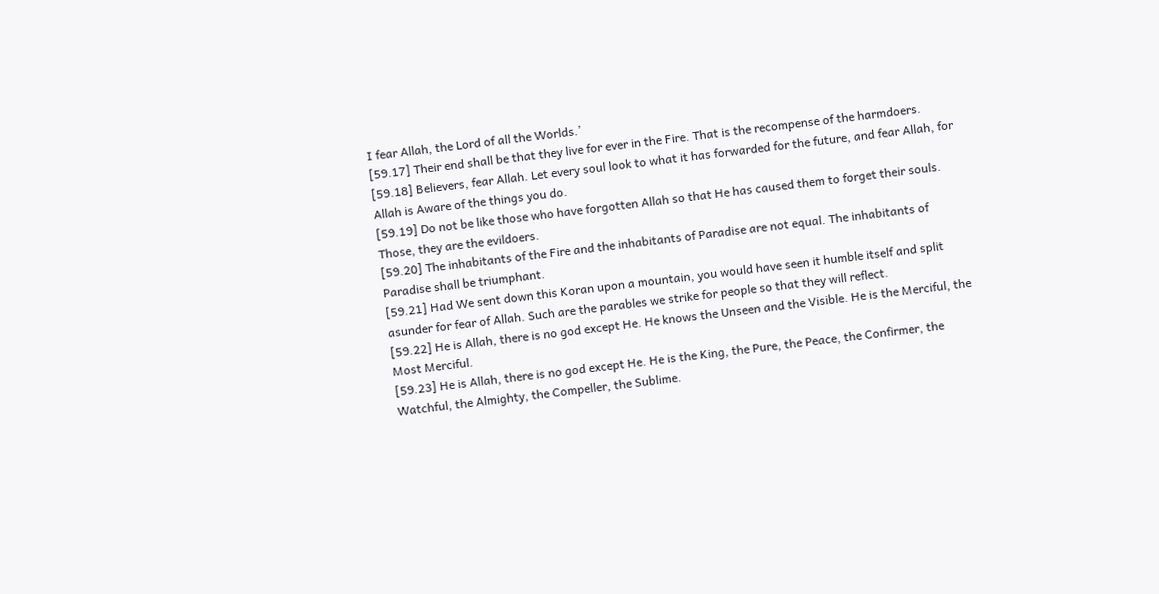I fear Allah, the Lord of all the Worlds.’
[59.17] Their end shall be that they live for ever in the Fire. That is the recompense of the harmdoers.
[59.18] Believers, fear Allah. Let every soul look to what it has forwarded for the future, and fear Allah, for Allah is Aware of the things you do.
[59.19] Do not be like those who have forgotten Allah so that He has caused them to forget their souls. Those, they are the evildoers.
[59.20] The inhabitants of the Fire and the inhabitants of Paradise are not equal. The inhabitants of Paradise shall be triumphant.
[59.21] Had We sent down this Koran upon a mountain, you would have seen it humble itself and split asunder for fear of Allah. Such are the parables we strike for people so that they will reflect.
[59.22] He is Allah, there is no god except He. He knows the Unseen and the Visible. He is the Merciful, the Most Merciful.
[59.23] He is Allah, there is no god except He. He is the King, the Pure, the Peace, the Confirmer, the Watchful, the Almighty, the Compeller, the Sublime.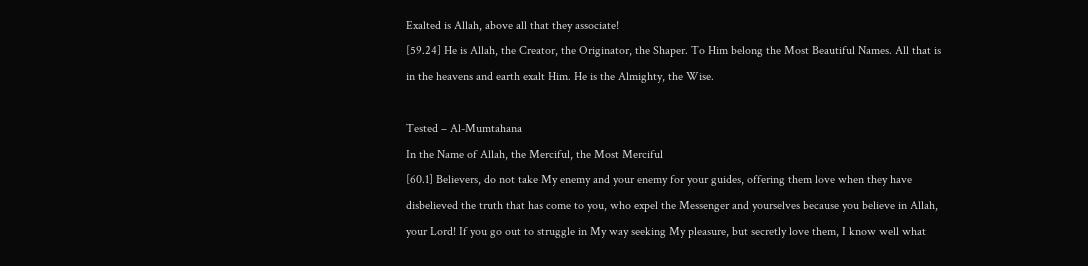Exalted is Allah, above all that they associate!
[59.24] He is Allah, the Creator, the Originator, the Shaper. To Him belong the Most Beautiful Names. All that is in the heavens and earth exalt Him. He is the Almighty, the Wise.

Tested – Al-Mumtahana
In the Name of Allah, the Merciful, the Most Merciful
[60.1] Believers, do not take My enemy and your enemy for your guides, offering them love when they have disbelieved the truth that has come to you, who expel the Messenger and yourselves because you believe in Allah, your Lord! If you go out to struggle in My way seeking My pleasure, but secretly love them, I know well what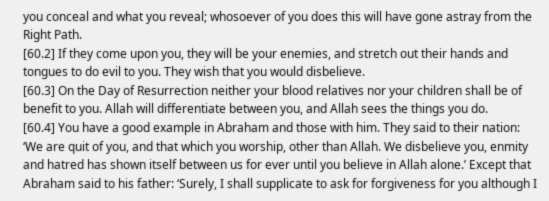you conceal and what you reveal; whosoever of you does this will have gone astray from the Right Path.
[60.2] If they come upon you, they will be your enemies, and stretch out their hands and tongues to do evil to you. They wish that you would disbelieve.
[60.3] On the Day of Resurrection neither your blood relatives nor your children shall be of benefit to you. Allah will differentiate between you, and Allah sees the things you do.
[60.4] You have a good example in Abraham and those with him. They said to their nation: ‘We are quit of you, and that which you worship, other than Allah. We disbelieve you, enmity and hatred has shown itself between us for ever until you believe in Allah alone.’ Except that Abraham said to his father: ‘Surely, I shall supplicate to ask for forgiveness for you although I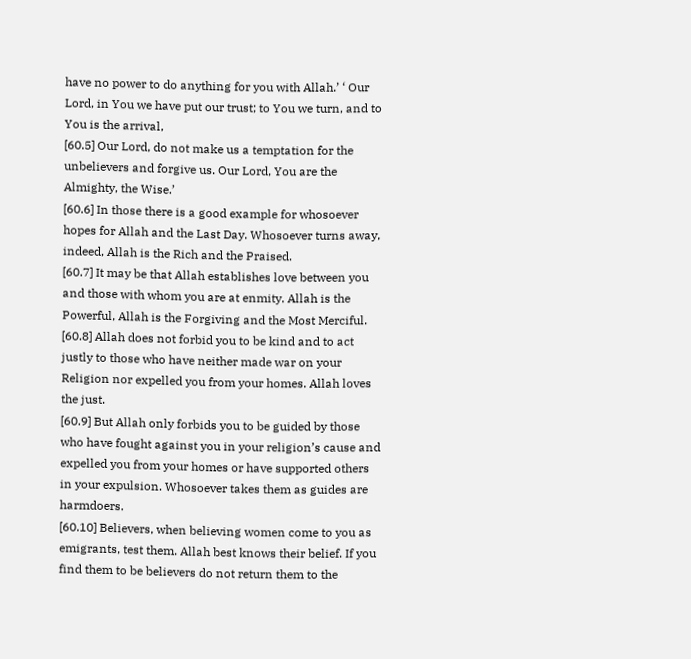have no power to do anything for you with Allah.’ ‘ Our Lord, in You we have put our trust; to You we turn, and to You is the arrival,
[60.5] Our Lord, do not make us a temptation for the unbelievers and forgive us. Our Lord, You are the Almighty, the Wise.’
[60.6] In those there is a good example for whosoever hopes for Allah and the Last Day. Whosoever turns away, indeed, Allah is the Rich and the Praised.
[60.7] It may be that Allah establishes love between you and those with whom you are at enmity. Allah is the Powerful, Allah is the Forgiving and the Most Merciful.
[60.8] Allah does not forbid you to be kind and to act justly to those who have neither made war on your Religion nor expelled you from your homes. Allah loves the just.
[60.9] But Allah only forbids you to be guided by those who have fought against you in your religion’s cause and expelled you from your homes or have supported others in your expulsion. Whosoever takes them as guides are harmdoers.
[60.10] Believers, when believing women come to you as emigrants, test them. Allah best knows their belief. If you find them to be believers do not return them to the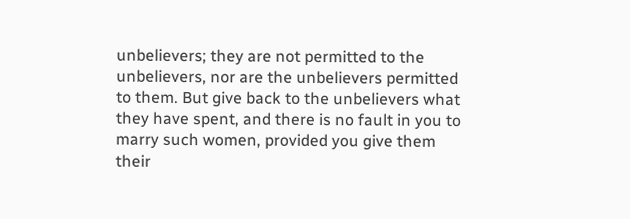unbelievers; they are not permitted to the unbelievers, nor are the unbelievers permitted to them. But give back to the unbelievers what they have spent, and there is no fault in you to marry such women, provided you give them their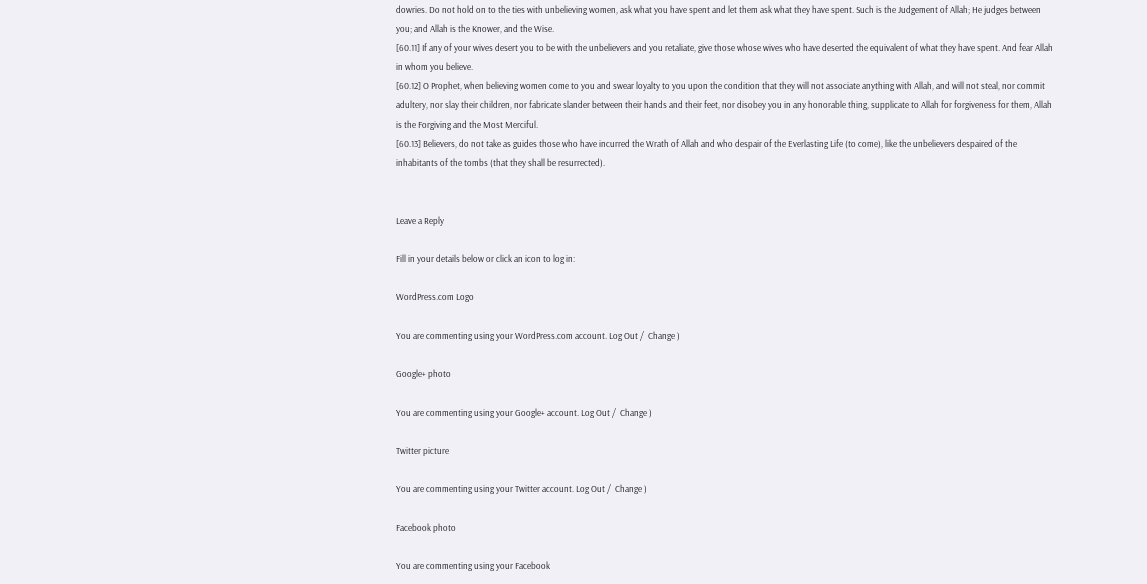dowries. Do not hold on to the ties with unbelieving women, ask what you have spent and let them ask what they have spent. Such is the Judgement of Allah; He judges between you; and Allah is the Knower, and the Wise.
[60.11] If any of your wives desert you to be with the unbelievers and you retaliate, give those whose wives who have deserted the equivalent of what they have spent. And fear Allah in whom you believe.
[60.12] O Prophet, when believing women come to you and swear loyalty to you upon the condition that they will not associate anything with Allah, and will not steal, nor commit adultery, nor slay their children, nor fabricate slander between their hands and their feet, nor disobey you in any honorable thing, supplicate to Allah for forgiveness for them, Allah is the Forgiving and the Most Merciful.
[60.13] Believers, do not take as guides those who have incurred the Wrath of Allah and who despair of the Everlasting Life (to come), like the unbelievers despaired of the inhabitants of the tombs (that they shall be resurrected).


Leave a Reply

Fill in your details below or click an icon to log in:

WordPress.com Logo

You are commenting using your WordPress.com account. Log Out /  Change )

Google+ photo

You are commenting using your Google+ account. Log Out /  Change )

Twitter picture

You are commenting using your Twitter account. Log Out /  Change )

Facebook photo

You are commenting using your Facebook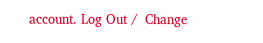account. Log Out /  Change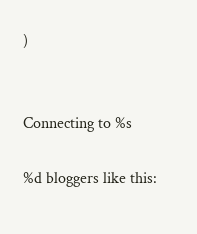)


Connecting to %s

%d bloggers like this: